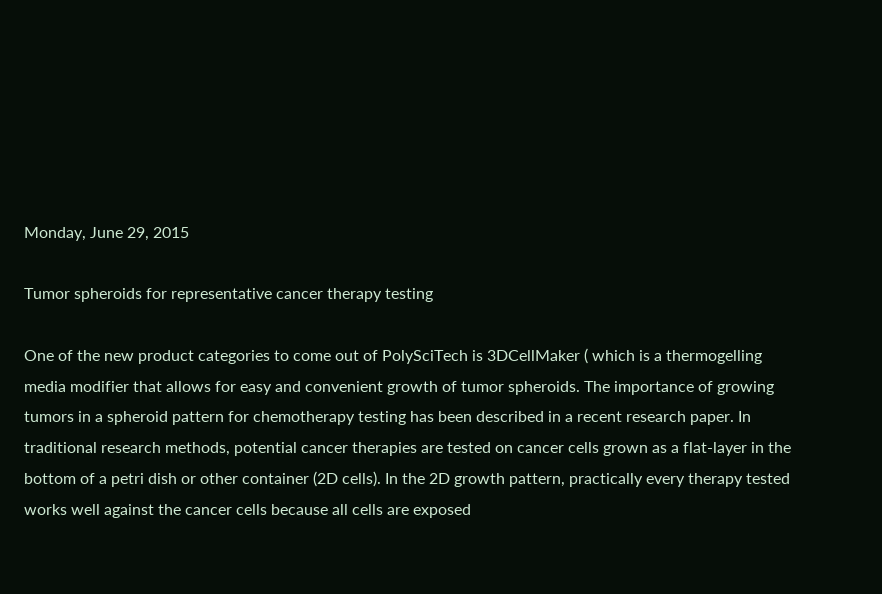Monday, June 29, 2015

Tumor spheroids for representative cancer therapy testing

One of the new product categories to come out of PolySciTech is 3DCellMaker ( which is a thermogelling media modifier that allows for easy and convenient growth of tumor spheroids. The importance of growing tumors in a spheroid pattern for chemotherapy testing has been described in a recent research paper. In traditional research methods, potential cancer therapies are tested on cancer cells grown as a flat-layer in the bottom of a petri dish or other container (2D cells). In the 2D growth pattern, practically every therapy tested works well against the cancer cells because all cells are exposed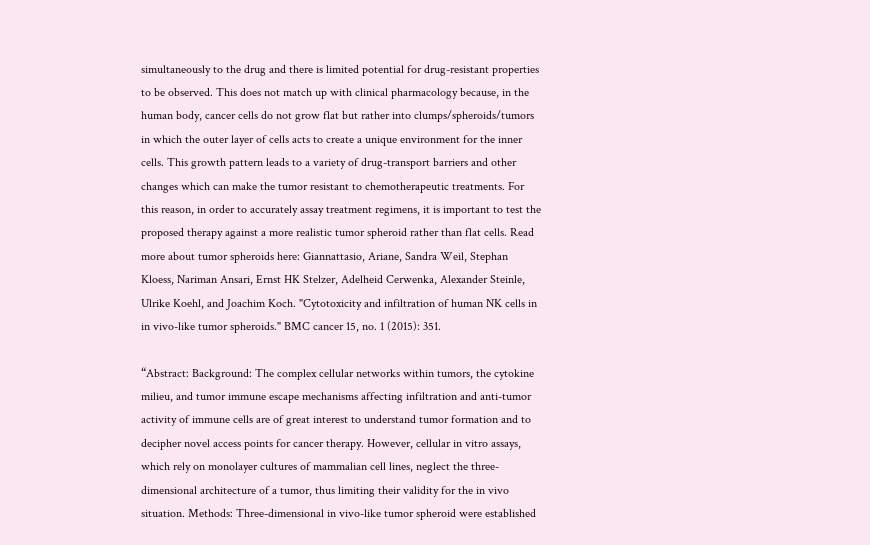simultaneously to the drug and there is limited potential for drug-resistant properties to be observed. This does not match up with clinical pharmacology because, in the human body, cancer cells do not grow flat but rather into clumps/spheroids/tumors in which the outer layer of cells acts to create a unique environment for the inner cells. This growth pattern leads to a variety of drug-transport barriers and other changes which can make the tumor resistant to chemotherapeutic treatments. For this reason, in order to accurately assay treatment regimens, it is important to test the proposed therapy against a more realistic tumor spheroid rather than flat cells. Read more about tumor spheroids here: Giannattasio, Ariane, Sandra Weil, Stephan Kloess, Nariman Ansari, Ernst HK Stelzer, Adelheid Cerwenka, Alexander Steinle, Ulrike Koehl, and Joachim Koch. "Cytotoxicity and infiltration of human NK cells in in vivo-like tumor spheroids." BMC cancer 15, no. 1 (2015): 351.

“Abstract: Background: The complex cellular networks within tumors, the cytokine milieu, and tumor immune escape mechanisms affecting infiltration and anti-tumor activity of immune cells are of great interest to understand tumor formation and to decipher novel access points for cancer therapy. However, cellular in vitro assays, which rely on monolayer cultures of mammalian cell lines, neglect the three-dimensional architecture of a tumor, thus limiting their validity for the in vivo situation. Methods: Three-dimensional in vivo-like tumor spheroid were established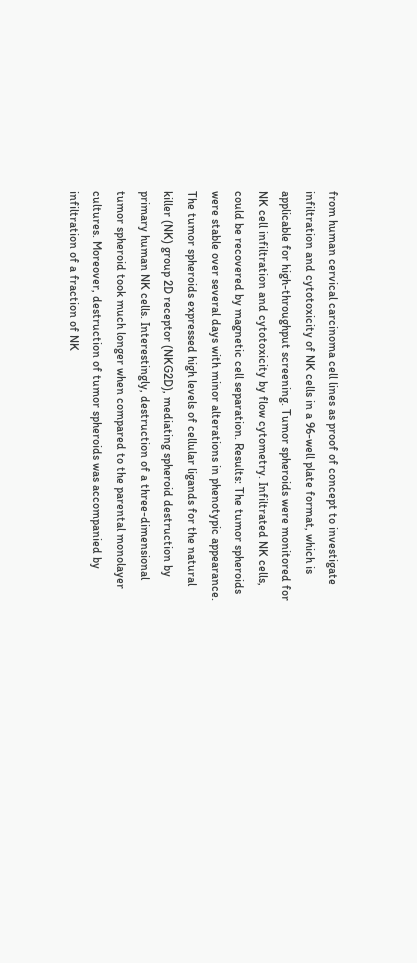from human cervical carcinoma cell lines as proof of concept to investigate infiltration and cytotoxicity of NK cells in a 96-well plate format, which is applicable for high-throughput screening. Tumor spheroids were monitored for NK cell infiltration and cytotoxicity by flow cytometry. Infiltrated NK cells, could be recovered by magnetic cell separation. Results: The tumor spheroids were stable over several days with minor alterations in phenotypic appearance. The tumor spheroids expressed high levels of cellular ligands for the natural killer (NK) group 2D receptor (NKG2D), mediating spheroid destruction by primary human NK cells. Interestingly, destruction of a three-dimensional tumor spheroid took much longer when compared to the parental monolayer cultures. Moreover, destruction of tumor spheroids was accompanied by infiltration of a fraction of NK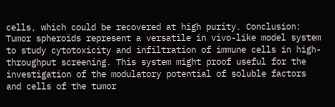cells, which could be recovered at high purity. Conclusion: Tumor spheroids represent a versatile in vivo-like model system to study cytotoxicity and infiltration of immune cells in high-throughput screening. This system might proof useful for the investigation of the modulatory potential of soluble factors and cells of the tumor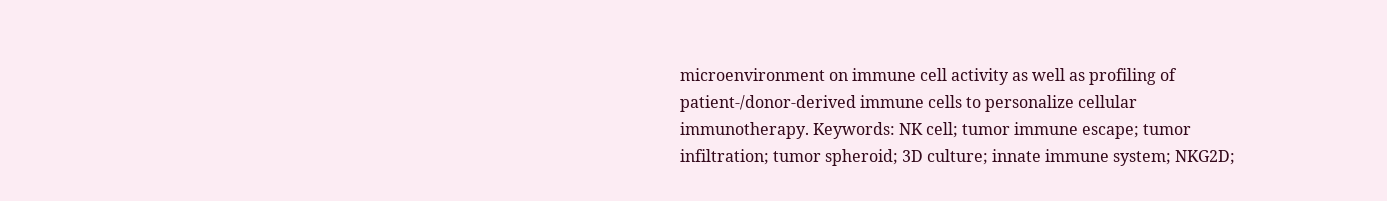microenvironment on immune cell activity as well as profiling of patient-/donor-derived immune cells to personalize cellular immunotherapy. Keywords: NK cell; tumor immune escape; tumor infiltration; tumor spheroid; 3D culture; innate immune system; NKG2D;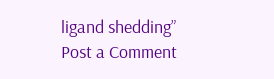ligand shedding”
Post a Comment